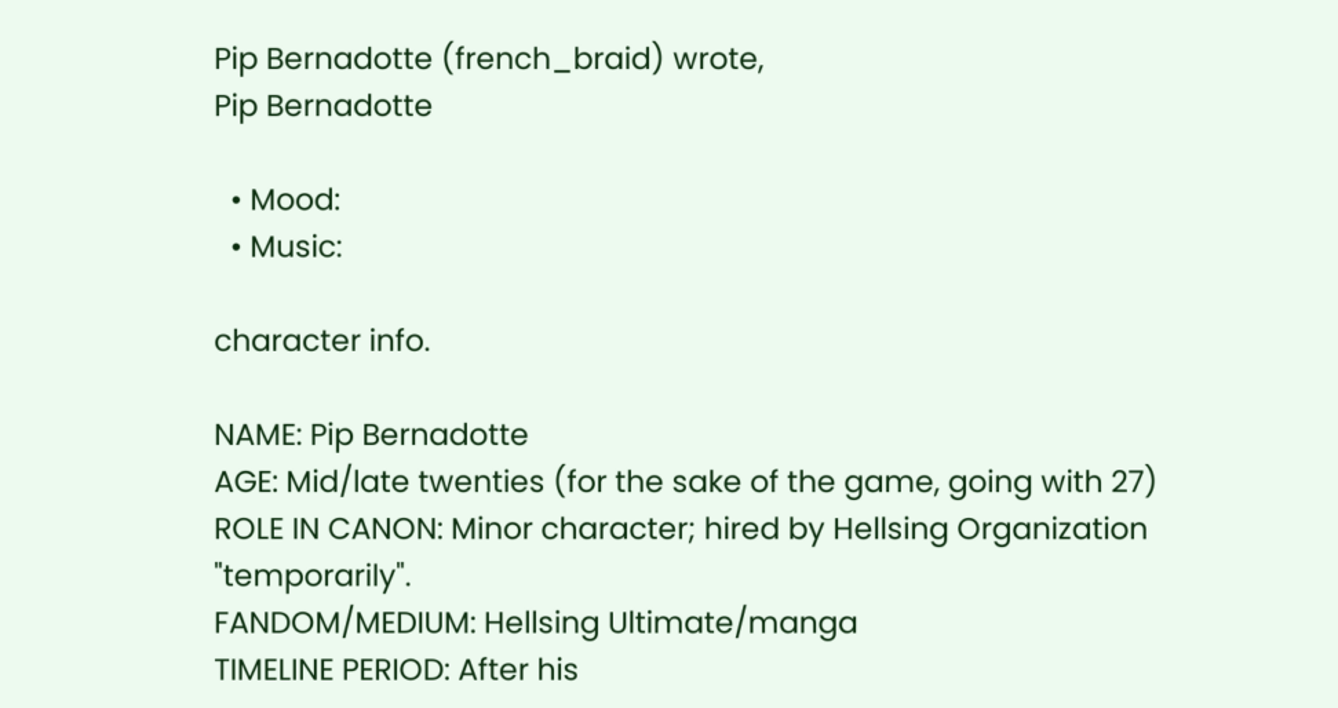Pip Bernadotte (french_braid) wrote,
Pip Bernadotte

  • Mood:
  • Music:

character info.

NAME: Pip Bernadotte
AGE: Mid/late twenties (for the sake of the game, going with 27)
ROLE IN CANON: Minor character; hired by Hellsing Organization "temporarily".
FANDOM/MEDIUM: Hellsing Ultimate/manga
TIMELINE PERIOD: After his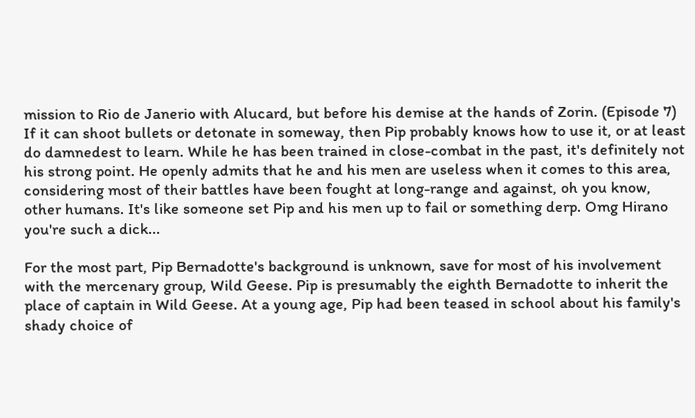mission to Rio de Janerio with Alucard, but before his demise at the hands of Zorin. (Episode 7)
If it can shoot bullets or detonate in someway, then Pip probably knows how to use it, or at least do damnedest to learn. While he has been trained in close-combat in the past, it's definitely not his strong point. He openly admits that he and his men are useless when it comes to this area, considering most of their battles have been fought at long-range and against, oh you know, other humans. It's like someone set Pip and his men up to fail or something derp. Omg Hirano you're such a dick...

For the most part, Pip Bernadotte's background is unknown, save for most of his involvement with the mercenary group, Wild Geese. Pip is presumably the eighth Bernadotte to inherit the place of captain in Wild Geese. At a young age, Pip had been teased in school about his family's shady choice of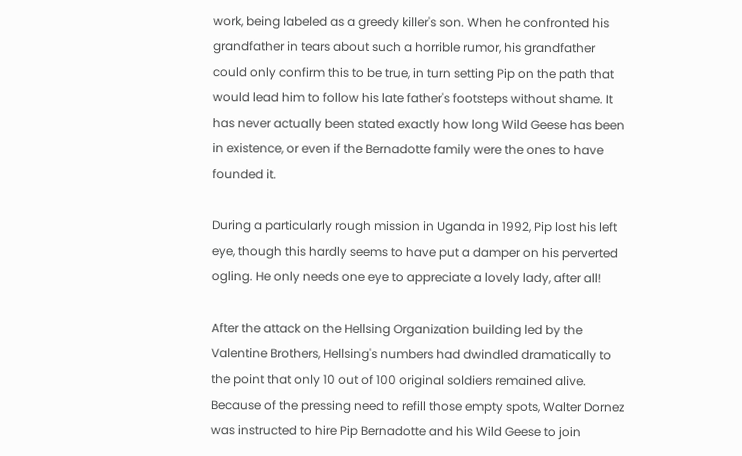work, being labeled as a greedy killer's son. When he confronted his grandfather in tears about such a horrible rumor, his grandfather could only confirm this to be true, in turn setting Pip on the path that would lead him to follow his late father's footsteps without shame. It has never actually been stated exactly how long Wild Geese has been in existence, or even if the Bernadotte family were the ones to have founded it.

During a particularly rough mission in Uganda in 1992, Pip lost his left eye, though this hardly seems to have put a damper on his perverted ogling. He only needs one eye to appreciate a lovely lady, after all!

After the attack on the Hellsing Organization building led by the Valentine Brothers, Hellsing's numbers had dwindled dramatically to the point that only 10 out of 100 original soldiers remained alive. Because of the pressing need to refill those empty spots, Walter Dornez was instructed to hire Pip Bernadotte and his Wild Geese to join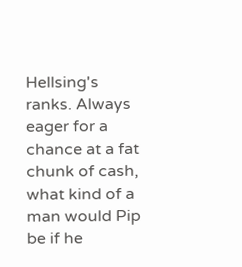Hellsing's ranks. Always eager for a chance at a fat chunk of cash, what kind of a man would Pip be if he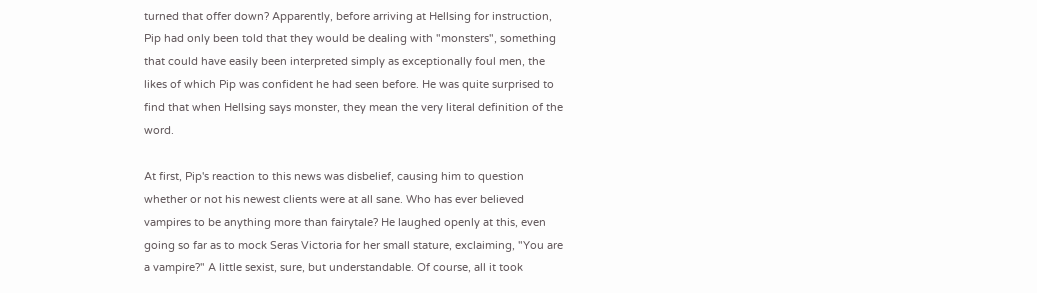turned that offer down? Apparently, before arriving at Hellsing for instruction, Pip had only been told that they would be dealing with "monsters", something that could have easily been interpreted simply as exceptionally foul men, the likes of which Pip was confident he had seen before. He was quite surprised to find that when Hellsing says monster, they mean the very literal definition of the word.

At first, Pip's reaction to this news was disbelief, causing him to question whether or not his newest clients were at all sane. Who has ever believed vampires to be anything more than fairytale? He laughed openly at this, even going so far as to mock Seras Victoria for her small stature, exclaiming, "You are a vampire?" A little sexist, sure, but understandable. Of course, all it took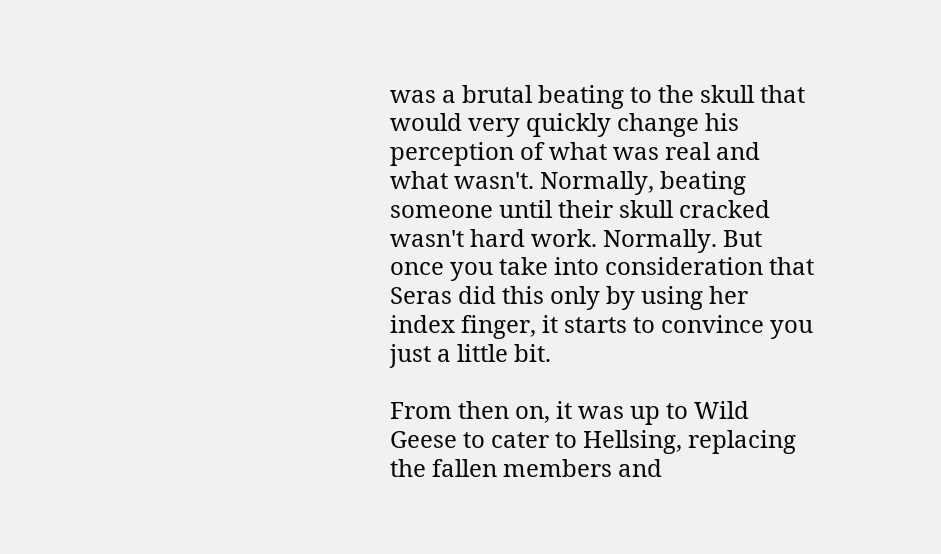was a brutal beating to the skull that would very quickly change his perception of what was real and what wasn't. Normally, beating someone until their skull cracked wasn't hard work. Normally. But once you take into consideration that Seras did this only by using her index finger, it starts to convince you just a little bit.

From then on, it was up to Wild Geese to cater to Hellsing, replacing the fallen members and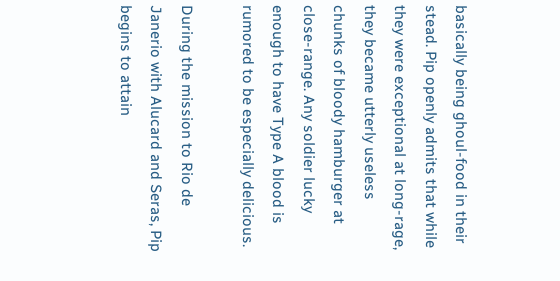basically being ghoul-food in their stead. Pip openly admits that while they were exceptional at long-rage, they became utterly useless chunks of bloody hamburger at close-range. Any soldier lucky enough to have Type A blood is rumored to be especially delicious.

During the mission to Rio de Janerio with Alucard and Seras, Pip begins to attain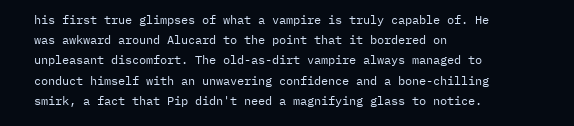his first true glimpses of what a vampire is truly capable of. He was awkward around Alucard to the point that it bordered on unpleasant discomfort. The old-as-dirt vampire always managed to conduct himself with an unwavering confidence and a bone-chilling smirk, a fact that Pip didn't need a magnifying glass to notice.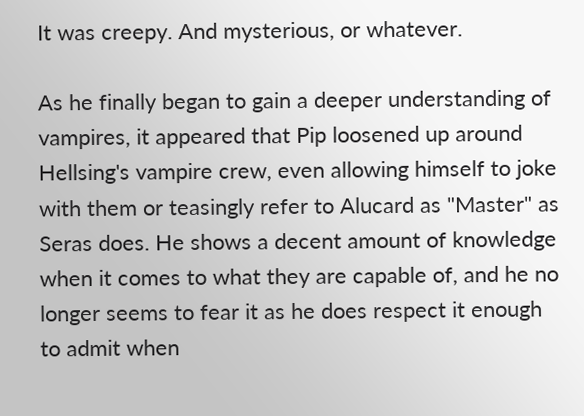It was creepy. And mysterious, or whatever.

As he finally began to gain a deeper understanding of vampires, it appeared that Pip loosened up around Hellsing's vampire crew, even allowing himself to joke with them or teasingly refer to Alucard as "Master" as Seras does. He shows a decent amount of knowledge when it comes to what they are capable of, and he no longer seems to fear it as he does respect it enough to admit when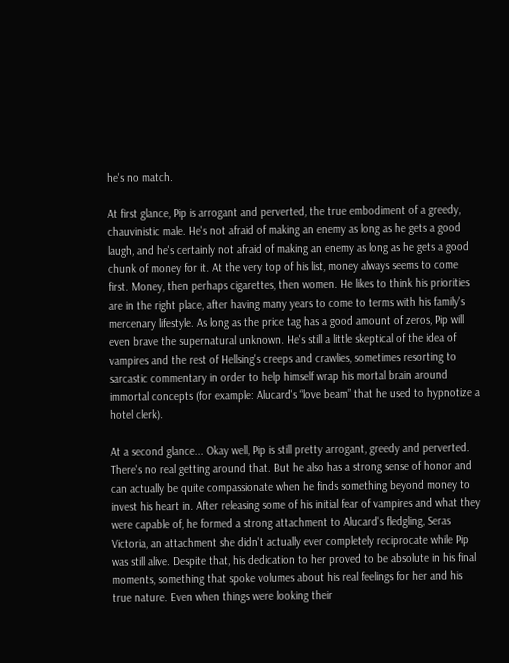he's no match.

At first glance, Pip is arrogant and perverted, the true embodiment of a greedy, chauvinistic male. He's not afraid of making an enemy as long as he gets a good laugh, and he's certainly not afraid of making an enemy as long as he gets a good chunk of money for it. At the very top of his list, money always seems to come first. Money, then perhaps cigarettes, then women. He likes to think his priorities are in the right place, after having many years to come to terms with his family's mercenary lifestyle. As long as the price tag has a good amount of zeros, Pip will even brave the supernatural unknown. He's still a little skeptical of the idea of vampires and the rest of Hellsing's creeps and crawlies, sometimes resorting to sarcastic commentary in order to help himself wrap his mortal brain around immortal concepts (for example: Alucard's “love beam” that he used to hypnotize a hotel clerk).

At a second glance... Okay well, Pip is still pretty arrogant, greedy and perverted. There's no real getting around that. But he also has a strong sense of honor and can actually be quite compassionate when he finds something beyond money to invest his heart in. After releasing some of his initial fear of vampires and what they were capable of, he formed a strong attachment to Alucard's fledgling, Seras Victoria, an attachment she didn't actually ever completely reciprocate while Pip was still alive. Despite that, his dedication to her proved to be absolute in his final moments, something that spoke volumes about his real feelings for her and his true nature. Even when things were looking their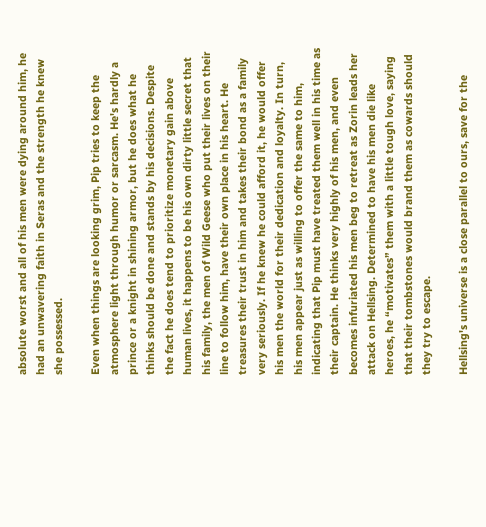absolute worst and all of his men were dying around him, he had an unwavering faith in Seras and the strength he knew she possessed.

Even when things are looking grim, Pip tries to keep the atmosphere light through humor or sarcasm. He's hardly a prince or a knight in shining armor, but he does what he thinks should be done and stands by his decisions. Despite the fact he does tend to prioritize monetary gain above human lives, it happens to be his own dirty little secret that his family, the men of Wild Geese who put their lives on their line to follow him, have their own place in his heart. He treasures their trust in him and takes their bond as a family very seriously. If he knew he could afford it, he would offer his men the world for their dedication and loyalty. In turn, his men appear just as willing to offer the same to him, indicating that Pip must have treated them well in his time as their captain. He thinks very highly of his men, and even becomes infuriated his men beg to retreat as Zorin leads her attack on Hellsing. Determined to have his men die like heroes, he “motivates” them with a little tough love, saying that their tombstones would brand them as cowards should they try to escape.

Hellsing's universe is a close parallel to ours, save for the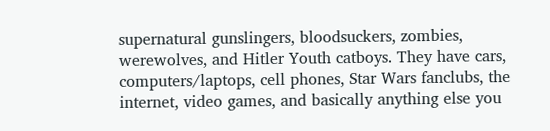supernatural gunslingers, bloodsuckers, zombies, werewolves, and Hitler Youth catboys. They have cars, computers/laptops, cell phones, Star Wars fanclubs, the internet, video games, and basically anything else you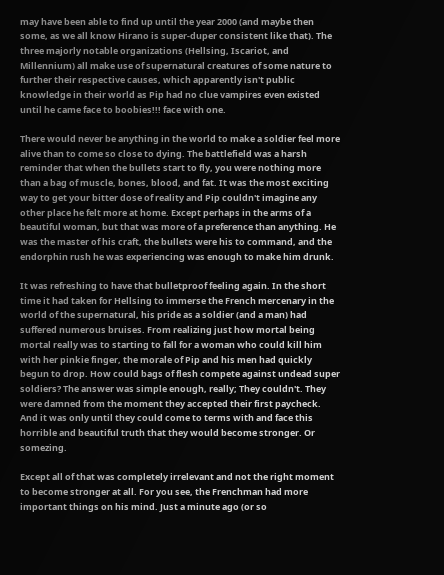may have been able to find up until the year 2000 (and maybe then some, as we all know Hirano is super-duper consistent like that). The three majorly notable organizations (Hellsing, Iscariot, and Millennium) all make use of supernatural creatures of some nature to further their respective causes, which apparently isn't public knowledge in their world as Pip had no clue vampires even existed until he came face to boobies!!! face with one.

There would never be anything in the world to make a soldier feel more alive than to come so close to dying. The battlefield was a harsh reminder that when the bullets start to fly, you were nothing more than a bag of muscle, bones, blood, and fat. It was the most exciting way to get your bitter dose of reality and Pip couldn't imagine any other place he felt more at home. Except perhaps in the arms of a beautiful woman, but that was more of a preference than anything. He was the master of his craft, the bullets were his to command, and the endorphin rush he was experiencing was enough to make him drunk.

It was refreshing to have that bulletproof feeling again. In the short time it had taken for Hellsing to immerse the French mercenary in the world of the supernatural, his pride as a soldier (and a man) had suffered numerous bruises. From realizing just how mortal being mortal really was to starting to fall for a woman who could kill him with her pinkie finger, the morale of Pip and his men had quickly begun to drop. How could bags of flesh compete against undead super soldiers? The answer was simple enough, really; They couldn't. They were damned from the moment they accepted their first paycheck. And it was only until they could come to terms with and face this horrible and beautiful truth that they would become stronger. Or somezing.

Except all of that was completely irrelevant and not the right moment to become stronger at all. For you see, the Frenchman had more important things on his mind. Just a minute ago (or so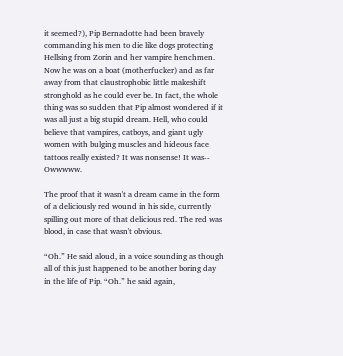it seemed?), Pip Bernadotte had been bravely commanding his men to die like dogs protecting Hellsing from Zorin and her vampire henchmen. Now he was on a boat (motherfucker) and as far away from that claustrophobic little makeshift stronghold as he could ever be. In fact, the whole thing was so sudden that Pip almost wondered if it was all just a big stupid dream. Hell, who could believe that vampires, catboys, and giant ugly women with bulging muscles and hideous face tattoos really existed? It was nonsense! It was-- Owwwww.

The proof that it wasn't a dream came in the form of a deliciously red wound in his side, currently spilling out more of that delicious red. The red was blood, in case that wasn't obvious.

“Oh.” He said aloud, in a voice sounding as though all of this just happened to be another boring day in the life of Pip. “Oh.” he said again,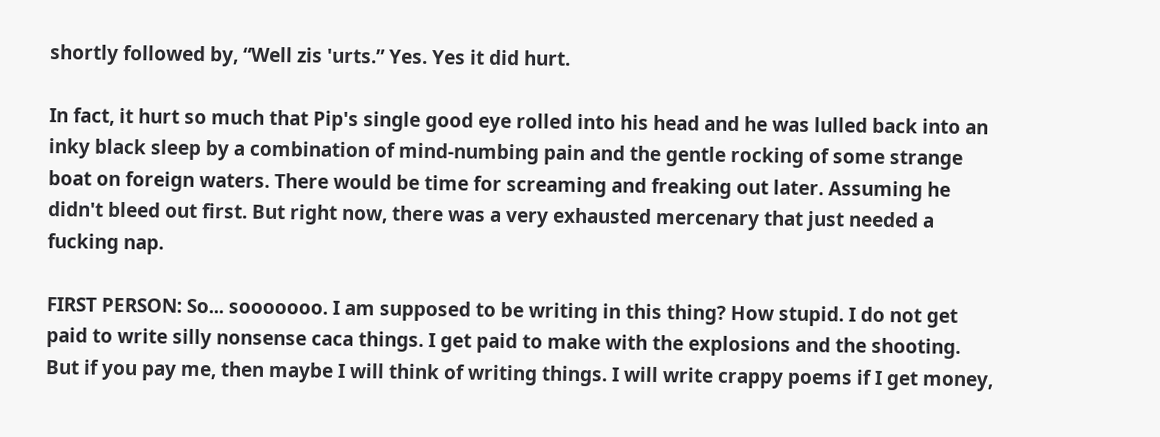shortly followed by, “Well zis 'urts.” Yes. Yes it did hurt.

In fact, it hurt so much that Pip's single good eye rolled into his head and he was lulled back into an inky black sleep by a combination of mind-numbing pain and the gentle rocking of some strange boat on foreign waters. There would be time for screaming and freaking out later. Assuming he didn't bleed out first. But right now, there was a very exhausted mercenary that just needed a fucking nap.

FIRST PERSON: So... sooooooo. I am supposed to be writing in this thing? How stupid. I do not get paid to write silly nonsense caca things. I get paid to make with the explosions and the shooting. But if you pay me, then maybe I will think of writing things. I will write crappy poems if I get money,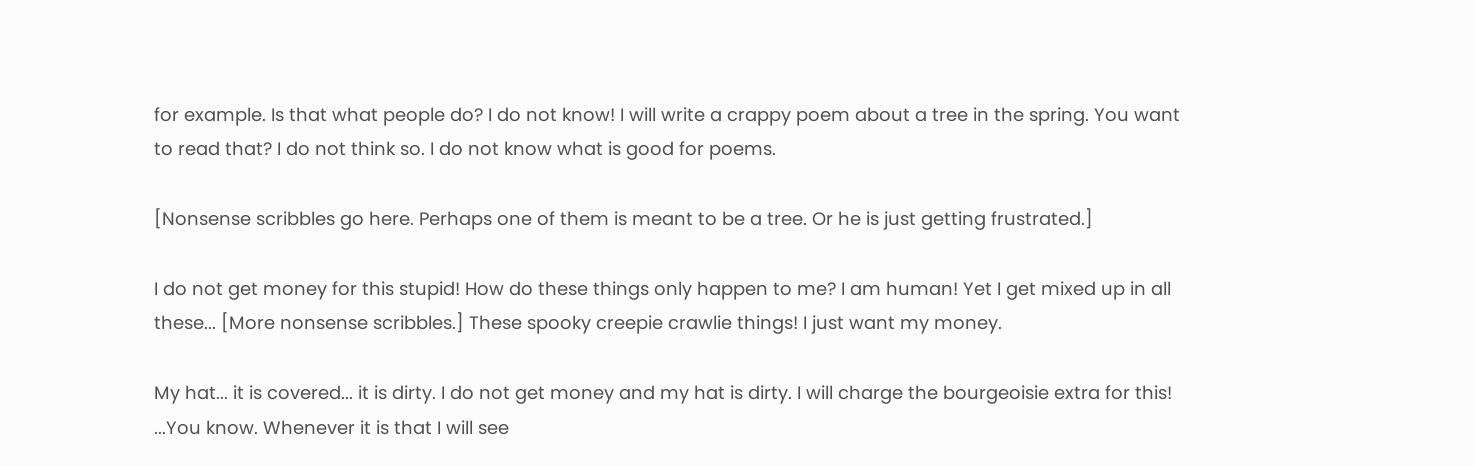for example. Is that what people do? I do not know! I will write a crappy poem about a tree in the spring. You want to read that? I do not think so. I do not know what is good for poems.

[Nonsense scribbles go here. Perhaps one of them is meant to be a tree. Or he is just getting frustrated.]

I do not get money for this stupid! How do these things only happen to me? I am human! Yet I get mixed up in all these... [More nonsense scribbles.] These spooky creepie crawlie things! I just want my money.

My hat... it is covered... it is dirty. I do not get money and my hat is dirty. I will charge the bourgeoisie extra for this! ...You know. Whenever it is that I will see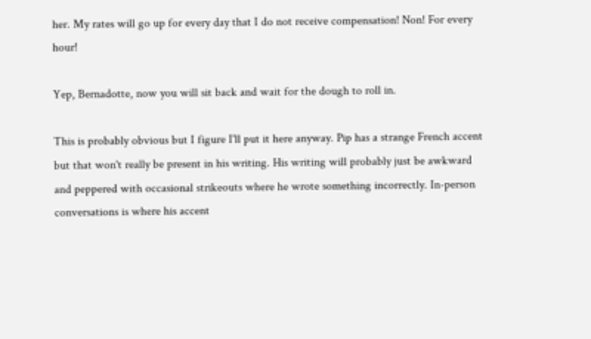her. My rates will go up for every day that I do not receive compensation! Non! For every hour!

Yep, Bernadotte, now you will sit back and wait for the dough to roll in.

This is probably obvious but I figure I'll put it here anyway. Pip has a strange French accent but that won't really be present in his writing. His writing will probably just be awkward and peppered with occasional strikeouts where he wrote something incorrectly. In-person conversations is where his accent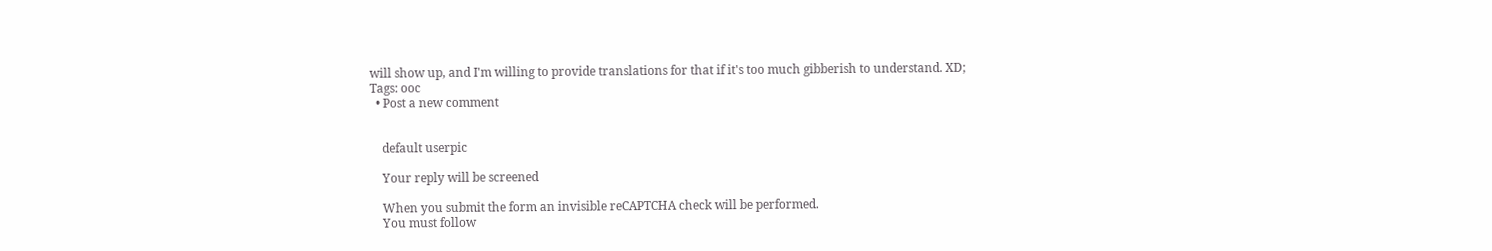will show up, and I'm willing to provide translations for that if it's too much gibberish to understand. XD;
Tags: ooc
  • Post a new comment


    default userpic

    Your reply will be screened

    When you submit the form an invisible reCAPTCHA check will be performed.
    You must follow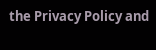the Privacy Policy and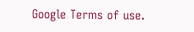Google Terms of use.